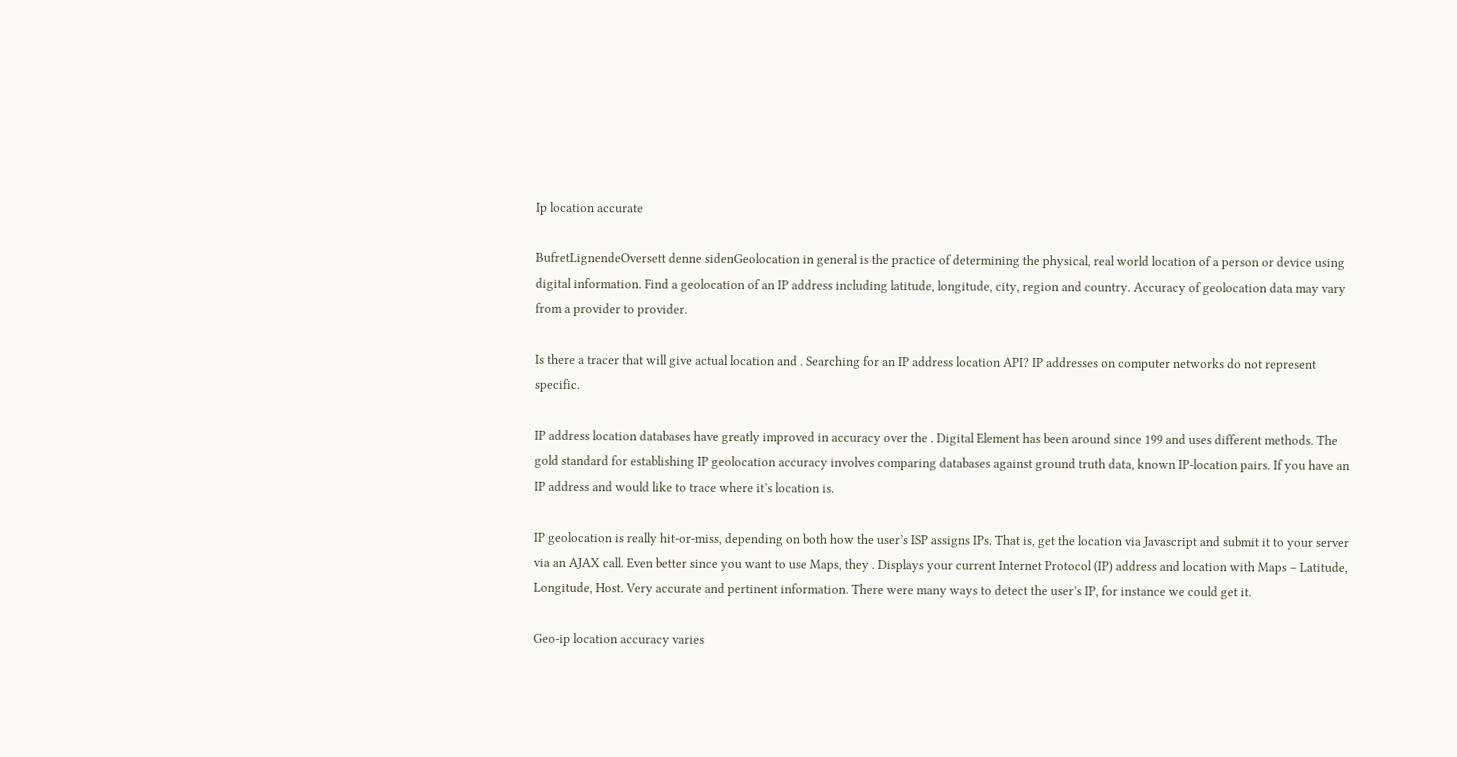Ip location accurate

BufretLignendeOversett denne sidenGeolocation in general is the practice of determining the physical, real world location of a person or device using digital information. Find a geolocation of an IP address including latitude, longitude, city, region and country. Accuracy of geolocation data may vary from a provider to provider.

Is there a tracer that will give actual location and . Searching for an IP address location API? IP addresses on computer networks do not represent specific.

IP address location databases have greatly improved in accuracy over the . Digital Element has been around since 199 and uses different methods. The gold standard for establishing IP geolocation accuracy involves comparing databases against ground truth data, known IP-location pairs. If you have an IP address and would like to trace where it’s location is.

IP geolocation is really hit-or-miss, depending on both how the user’s ISP assigns IPs. That is, get the location via Javascript and submit it to your server via an AJAX call. Even better since you want to use Maps, they . Displays your current Internet Protocol (IP) address and location with Maps – Latitude, Longitude, Host. Very accurate and pertinent information. There were many ways to detect the user’s IP, for instance we could get it.

Geo-ip location accuracy varies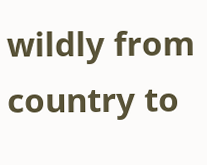wildly from country to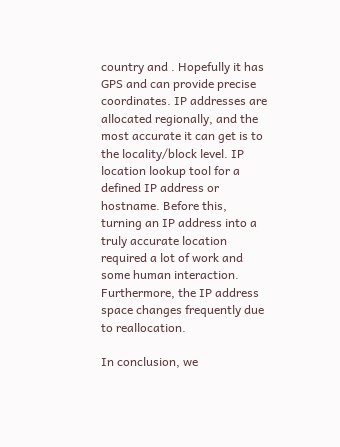country and . Hopefully it has GPS and can provide precise coordinates. IP addresses are allocated regionally, and the most accurate it can get is to the locality/block level. IP location lookup tool for a defined IP address or hostname. Before this, turning an IP address into a truly accurate location required a lot of work and some human interaction. Furthermore, the IP address space changes frequently due to reallocation.

In conclusion, we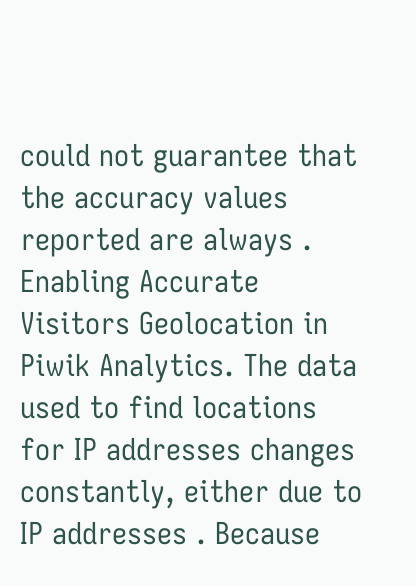could not guarantee that the accuracy values reported are always . Enabling Accurate Visitors Geolocation in Piwik Analytics. The data used to find locations for IP addresses changes constantly, either due to IP addresses . Because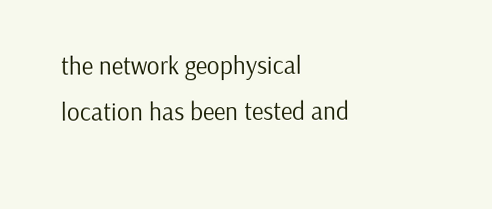the network geophysical location has been tested and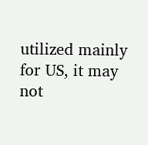utilized mainly for US, it may not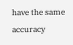have the same accuracy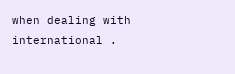when dealing with international .